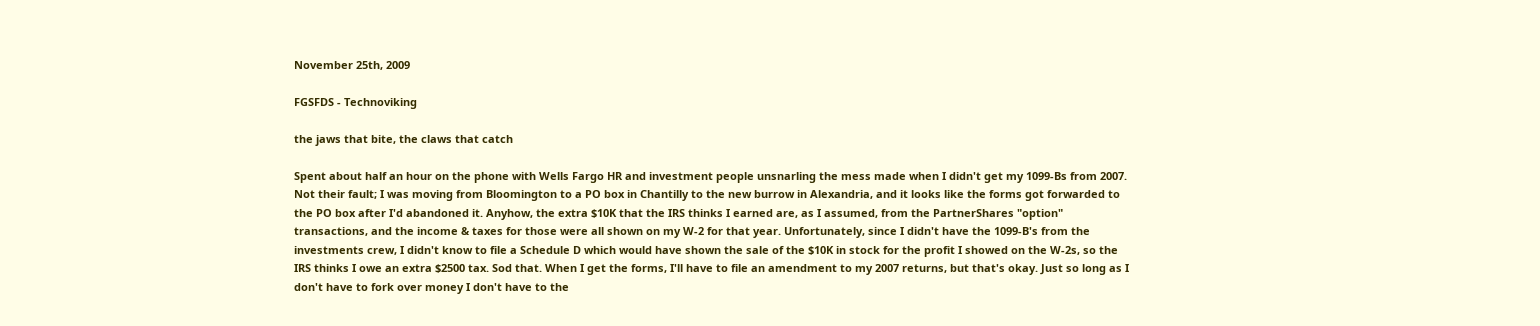November 25th, 2009

FGSFDS - Technoviking

the jaws that bite, the claws that catch

Spent about half an hour on the phone with Wells Fargo HR and investment people unsnarling the mess made when I didn't get my 1099-Bs from 2007. Not their fault; I was moving from Bloomington to a PO box in Chantilly to the new burrow in Alexandria, and it looks like the forms got forwarded to the PO box after I'd abandoned it. Anyhow, the extra $10K that the IRS thinks I earned are, as I assumed, from the PartnerShares "option" transactions, and the income & taxes for those were all shown on my W-2 for that year. Unfortunately, since I didn't have the 1099-B's from the investments crew, I didn't know to file a Schedule D which would have shown the sale of the $10K in stock for the profit I showed on the W-2s, so the IRS thinks I owe an extra $2500 tax. Sod that. When I get the forms, I'll have to file an amendment to my 2007 returns, but that's okay. Just so long as I don't have to fork over money I don't have to the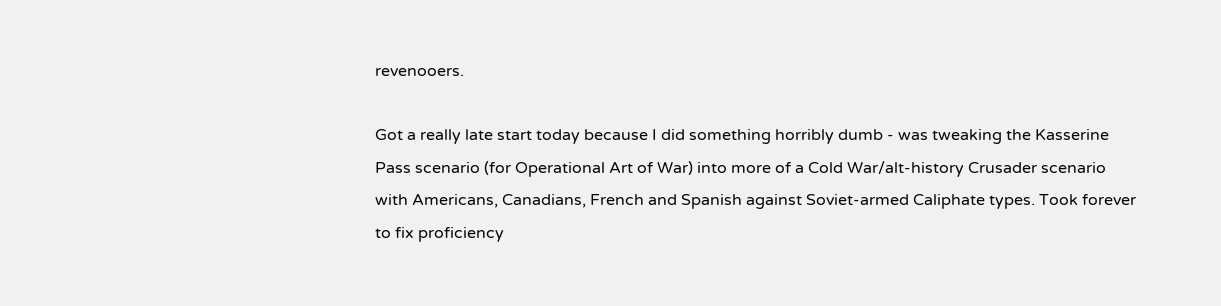revenooers.

Got a really late start today because I did something horribly dumb - was tweaking the Kasserine Pass scenario (for Operational Art of War) into more of a Cold War/alt-history Crusader scenario with Americans, Canadians, French and Spanish against Soviet-armed Caliphate types. Took forever to fix proficiency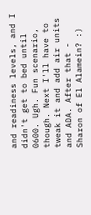and readiness levels, and I didn't get to bed until 0600. Ugh. Fun scenario, though. Next I'll have to tweak it and add air units and ADA. After that - Sharon of El Alamein? :)